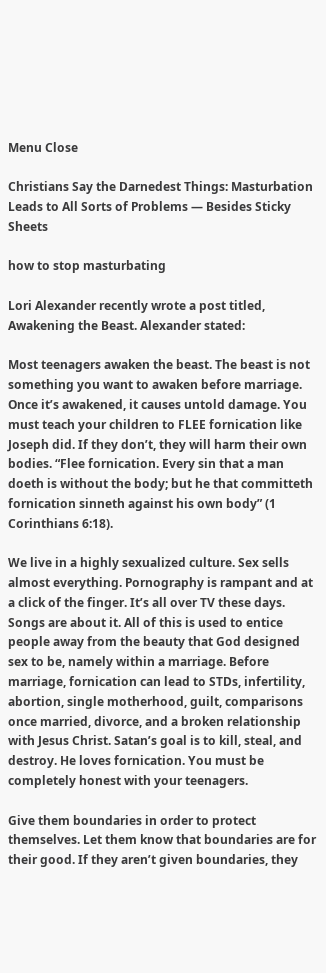Menu Close

Christians Say the Darnedest Things: Masturbation Leads to All Sorts of Problems — Besides Sticky Sheets

how to stop masturbating

Lori Alexander recently wrote a post titled, Awakening the Beast. Alexander stated:

Most teenagers awaken the beast. The beast is not something you want to awaken before marriage. Once it’s awakened, it causes untold damage. You must teach your children to FLEE fornication like Joseph did. If they don’t, they will harm their own bodies. “Flee fornication. Every sin that a man doeth is without the body; but he that committeth fornication sinneth against his own body” (1 Corinthians 6:18).

We live in a highly sexualized culture. Sex sells almost everything. Pornography is rampant and at a click of the finger. It’s all over TV these days. Songs are about it. All of this is used to entice people away from the beauty that God designed sex to be, namely within a marriage. Before marriage, fornication can lead to STDs, infertility, abortion, single motherhood, guilt, comparisons once married, divorce, and a broken relationship with Jesus Christ. Satan’s goal is to kill, steal, and destroy. He loves fornication. You must be completely honest with your teenagers.

Give them boundaries in order to protect themselves. Let them know that boundaries are for their good. If they aren’t given boundaries, they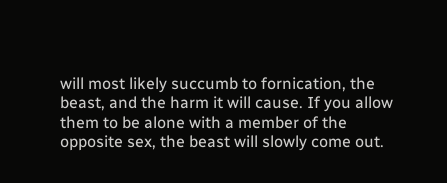will most likely succumb to fornication, the beast, and the harm it will cause. If you allow them to be alone with a member of the opposite sex, the beast will slowly come out.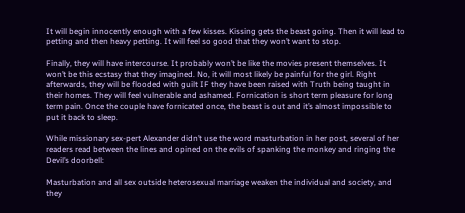It will begin innocently enough with a few kisses. Kissing gets the beast going. Then it will lead to petting and then heavy petting. It will feel so good that they won’t want to stop.

Finally, they will have intercourse. It probably won’t be like the movies present themselves. It won’t be this ecstasy that they imagined. No, it will most likely be painful for the girl. Right afterwards, they will be flooded with guilt IF they have been raised with Truth being taught in their homes. They will feel vulnerable and ashamed. Fornication is short term pleasure for long term pain. Once the couple have fornicated once, the beast is out and it’s almost impossible to put it back to sleep.

While missionary sex-pert Alexander didn’t use the word masturbation in her post, several of her readers read between the lines and opined on the evils of spanking the monkey and ringing the Devil’s doorbell:

Masturbation and all sex outside heterosexual marriage weaken the individual and society, and they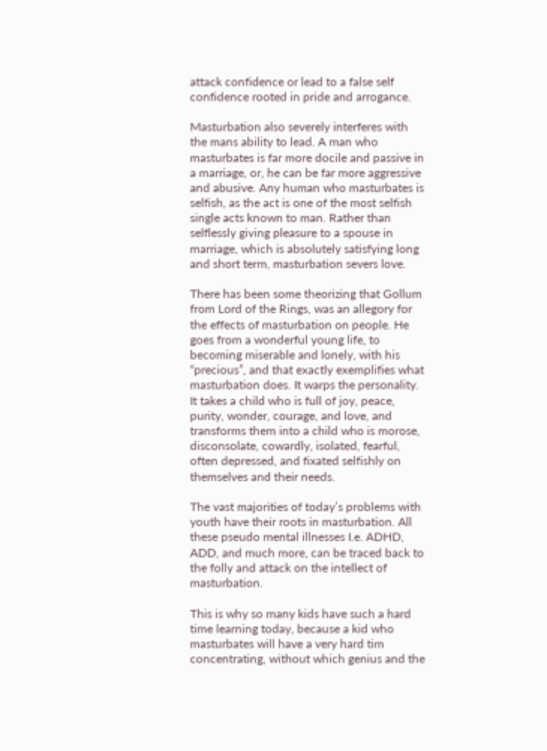attack confidence or lead to a false self confidence rooted in pride and arrogance.

Masturbation also severely interferes with the mans ability to lead. A man who masturbates is far more docile and passive in a marriage, or, he can be far more aggressive and abusive. Any human who masturbates is selfish, as the act is one of the most selfish single acts known to man. Rather than selflessly giving pleasure to a spouse in marriage, which is absolutely satisfying long and short term, masturbation severs love.

There has been some theorizing that Gollum from Lord of the Rings, was an allegory for the effects of masturbation on people. He goes from a wonderful young life, to becoming miserable and lonely, with his “precious”, and that exactly exemplifies what masturbation does. It warps the personality. It takes a child who is full of joy, peace, purity, wonder, courage, and love, and transforms them into a child who is morose, disconsolate, cowardly, isolated, fearful, often depressed, and fixated selfishly on themselves and their needs.

The vast majorities of today’s problems with youth have their roots in masturbation. All these pseudo mental illnesses I.e. ADHD, ADD, and much more, can be traced back to the folly and attack on the intellect of masturbation.

This is why so many kids have such a hard time learning today, because a kid who masturbates will have a very hard tim concentrating, without which genius and the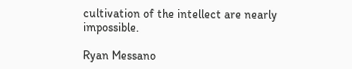cultivation of the intellect are nearly impossible.

Ryan Messano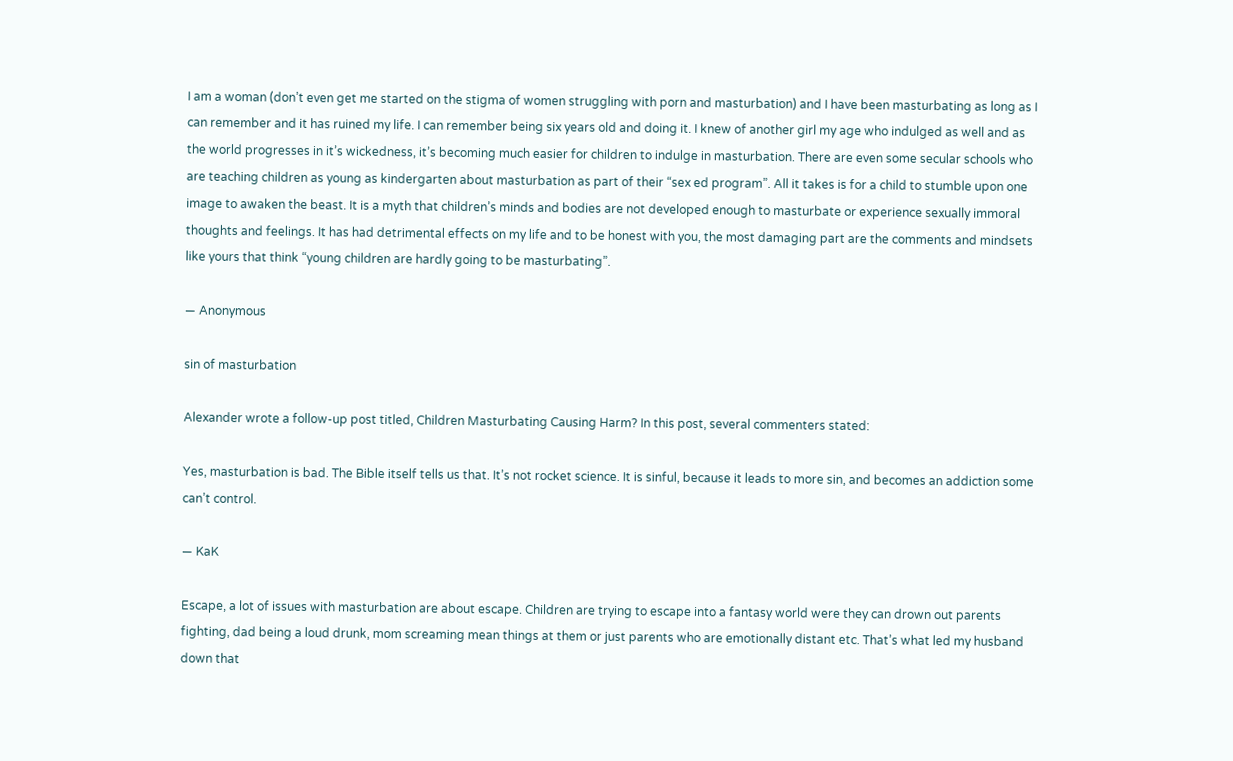I am a woman (don’t even get me started on the stigma of women struggling with porn and masturbation) and I have been masturbating as long as I can remember and it has ruined my life. I can remember being six years old and doing it. I knew of another girl my age who indulged as well and as the world progresses in it’s wickedness, it’s becoming much easier for children to indulge in masturbation. There are even some secular schools who are teaching children as young as kindergarten about masturbation as part of their “sex ed program”. All it takes is for a child to stumble upon one image to awaken the beast. It is a myth that children’s minds and bodies are not developed enough to masturbate or experience sexually immoral thoughts and feelings. It has had detrimental effects on my life and to be honest with you, the most damaging part are the comments and mindsets like yours that think “young children are hardly going to be masturbating”.

— Anonymous

sin of masturbation

Alexander wrote a follow-up post titled, Children Masturbating Causing Harm? In this post, several commenters stated:

Yes, masturbation is bad. The Bible itself tells us that. It’s not rocket science. It is sinful, because it leads to more sin, and becomes an addiction some can’t control.

— KaK

Escape, a lot of issues with masturbation are about escape. Children are trying to escape into a fantasy world were they can drown out parents fighting, dad being a loud drunk, mom screaming mean things at them or just parents who are emotionally distant etc. That’s what led my husband down that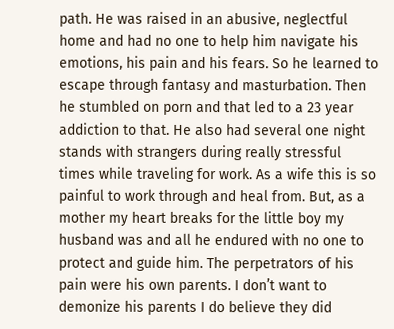path. He was raised in an abusive, neglectful home and had no one to help him navigate his emotions, his pain and his fears. So he learned to escape through fantasy and masturbation. Then he stumbled on porn and that led to a 23 year addiction to that. He also had several one night stands with strangers during really stressful times while traveling for work. As a wife this is so painful to work through and heal from. But, as a mother my heart breaks for the little boy my husband was and all he endured with no one to protect and guide him. The perpetrators of his pain were his own parents. I don’t want to demonize his parents I do believe they did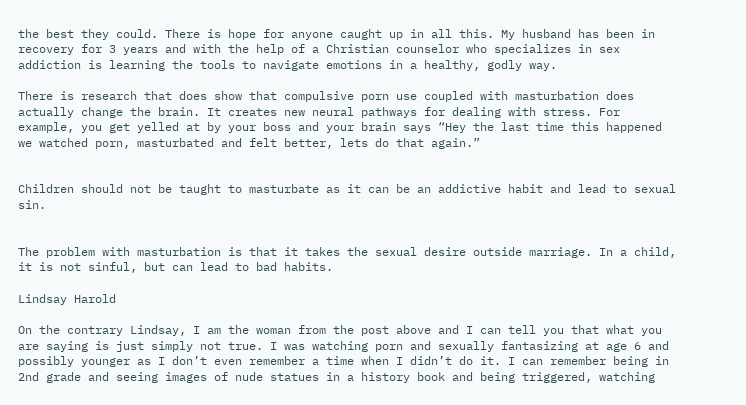the best they could. There is hope for anyone caught up in all this. My husband has been in recovery for 3 years and with the help of a Christian counselor who specializes in sex addiction is learning the tools to navigate emotions in a healthy, godly way.

There is research that does show that compulsive porn use coupled with masturbation does actually change the brain. It creates new neural pathways for dealing with stress. For example, you get yelled at by your boss and your brain says “Hey the last time this happened we watched porn, masturbated and felt better, lets do that again.”


Children should not be taught to masturbate as it can be an addictive habit and lead to sexual sin.


The problem with masturbation is that it takes the sexual desire outside marriage. In a child, it is not sinful, but can lead to bad habits.

Lindsay Harold

On the contrary Lindsay, I am the woman from the post above and I can tell you that what you are saying is just simply not true. I was watching porn and sexually fantasizing at age 6 and possibly younger as I don’t even remember a time when I didn’t do it. I can remember being in 2nd grade and seeing images of nude statues in a history book and being triggered, watching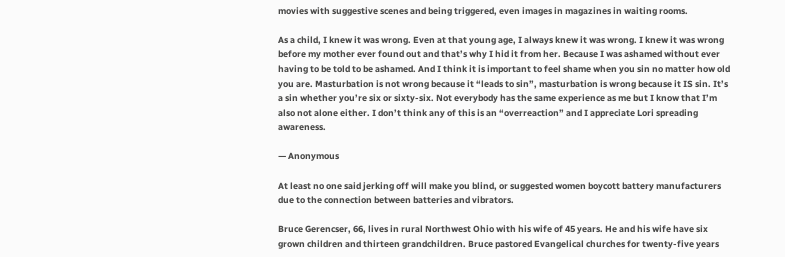movies with suggestive scenes and being triggered, even images in magazines in waiting rooms.

As a child, I knew it was wrong. Even at that young age, I always knew it was wrong. I knew it was wrong before my mother ever found out and that’s why I hid it from her. Because I was ashamed without ever having to be told to be ashamed. And I think it is important to feel shame when you sin no matter how old you are. Masturbation is not wrong because it “leads to sin”, masturbation is wrong because it IS sin. It’s a sin whether you’re six or sixty-six. Not everybody has the same experience as me but I know that I’m also not alone either. I don’t think any of this is an “overreaction” and I appreciate Lori spreading awareness.

— Anonymous

At least no one said jerking off will make you blind, or suggested women boycott battery manufacturers due to the connection between batteries and vibrators.

Bruce Gerencser, 66, lives in rural Northwest Ohio with his wife of 45 years. He and his wife have six grown children and thirteen grandchildren. Bruce pastored Evangelical churches for twenty-five years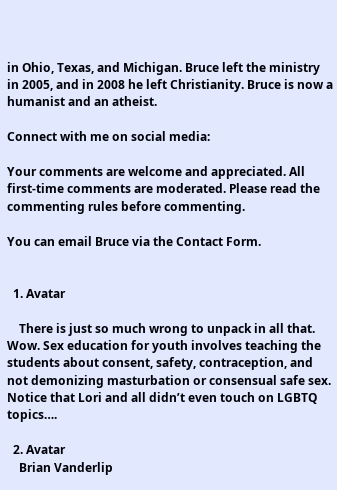in Ohio, Texas, and Michigan. Bruce left the ministry in 2005, and in 2008 he left Christianity. Bruce is now a humanist and an atheist.

Connect with me on social media:

Your comments are welcome and appreciated. All first-time comments are moderated. Please read the commenting rules before commenting.

You can email Bruce via the Contact Form.


  1. Avatar

    There is just so much wrong to unpack in all that. Wow. Sex education for youth involves teaching the students about consent, safety, contraception, and not demonizing masturbation or consensual safe sex. Notice that Lori and all didn’t even touch on LGBTQ topics….

  2. Avatar
    Brian Vanderlip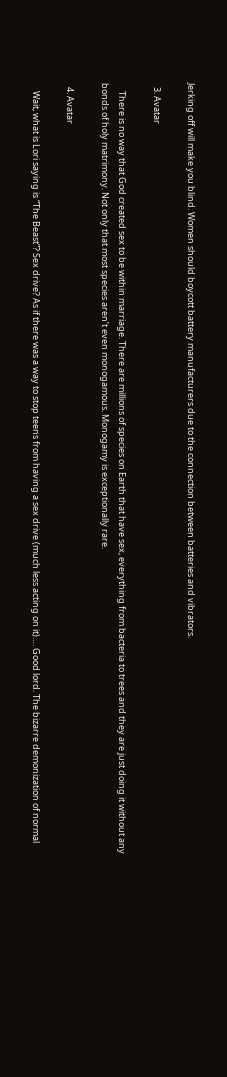Jerking off will make you blind. Women should boycott battery manufacturers due to the connection between batteries and vibrators.

  3. Avatar

    There is no way that God created sex to be within marriage. There are millions of species on Earth that have sex, everything from bacteria to trees and they are just doing it without any bonds of holy matrimony. Not only that most species aren’t even monogamous. Monogamy is exceptionally rare.

  4. Avatar

    Wait, what is Lori saying is “The Beast”? Sex drive? As if there was a way to stop teens from having a sex drive (much less acting on it)…. Good lord. The bizarre demonization of normal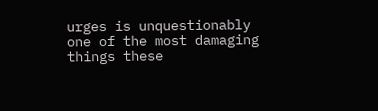urges is unquestionably one of the most damaging things these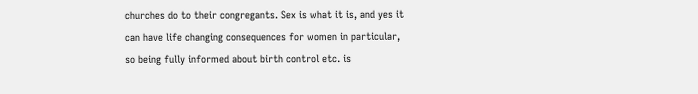churches do to their congregants. Sex is what it is, and yes it can have life changing consequences for women in particular, so being fully informed about birth control etc. is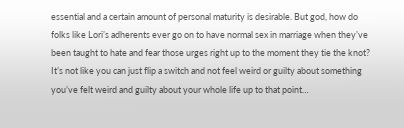essential and a certain amount of personal maturity is desirable. But god, how do folks like Lori’s adherents ever go on to have normal sex in marriage when they’ve been taught to hate and fear those urges right up to the moment they tie the knot? It’s not like you can just flip a switch and not feel weird or guilty about something you’ve felt weird and guilty about your whole life up to that point…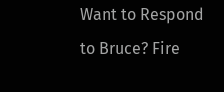Want to Respond to Bruce? Fire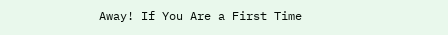Away! If You Are a First Time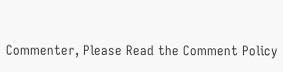Commenter, Please Read the Comment Policy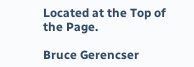Located at the Top of the Page.

Bruce Gerencser